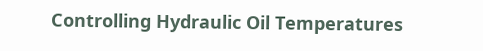Controlling Hydraulic Oil Temperatures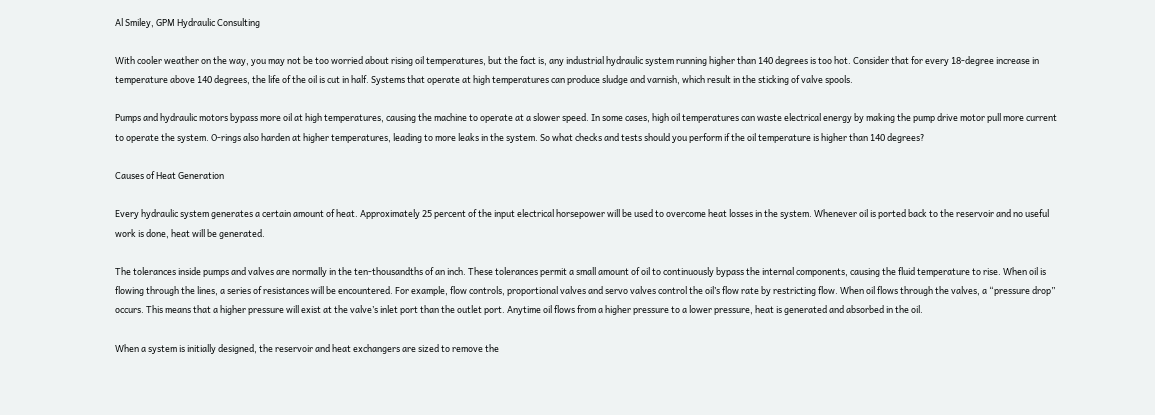Al Smiley, GPM Hydraulic Consulting

With cooler weather on the way, you may not be too worried about rising oil temperatures, but the fact is, any industrial hydraulic system running higher than 140 degrees is too hot. Consider that for every 18-degree increase in temperature above 140 degrees, the life of the oil is cut in half. Systems that operate at high temperatures can produce sludge and varnish, which result in the sticking of valve spools.

Pumps and hydraulic motors bypass more oil at high temperatures, causing the machine to operate at a slower speed. In some cases, high oil temperatures can waste electrical energy by making the pump drive motor pull more current to operate the system. O-rings also harden at higher temperatures, leading to more leaks in the system. So what checks and tests should you perform if the oil temperature is higher than 140 degrees?

Causes of Heat Generation

Every hydraulic system generates a certain amount of heat. Approximately 25 percent of the input electrical horsepower will be used to overcome heat losses in the system. Whenever oil is ported back to the reservoir and no useful work is done, heat will be generated.

The tolerances inside pumps and valves are normally in the ten-thousandths of an inch. These tolerances permit a small amount of oil to continuously bypass the internal components, causing the fluid temperature to rise. When oil is flowing through the lines, a series of resistances will be encountered. For example, flow controls, proportional valves and servo valves control the oil’s flow rate by restricting flow. When oil flows through the valves, a “pressure drop” occurs. This means that a higher pressure will exist at the valve’s inlet port than the outlet port. Anytime oil flows from a higher pressure to a lower pressure, heat is generated and absorbed in the oil.

When a system is initially designed, the reservoir and heat exchangers are sized to remove the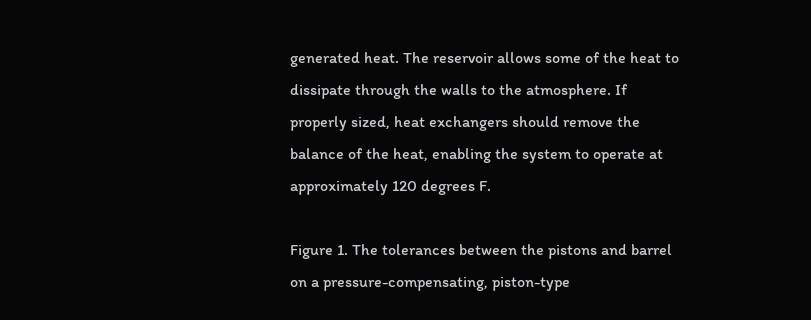generated heat. The reservoir allows some of the heat to dissipate through the walls to the atmosphere. If properly sized, heat exchangers should remove the balance of the heat, enabling the system to operate at approximately 120 degrees F.

Figure 1. The tolerances between the pistons and barrel on a pressure-compensating, piston-type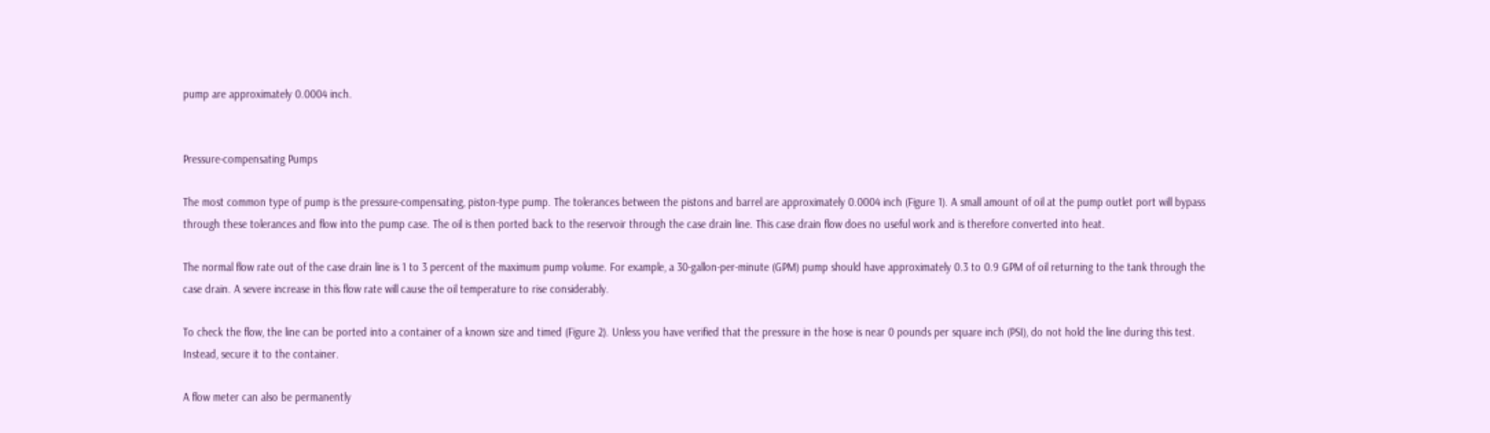pump are approximately 0.0004 inch.


Pressure-compensating Pumps

The most common type of pump is the pressure-compensating, piston-type pump. The tolerances between the pistons and barrel are approximately 0.0004 inch (Figure 1). A small amount of oil at the pump outlet port will bypass through these tolerances and flow into the pump case. The oil is then ported back to the reservoir through the case drain line. This case drain flow does no useful work and is therefore converted into heat.

The normal flow rate out of the case drain line is 1 to 3 percent of the maximum pump volume. For example, a 30-gallon-per-minute (GPM) pump should have approximately 0.3 to 0.9 GPM of oil returning to the tank through the case drain. A severe increase in this flow rate will cause the oil temperature to rise considerably.

To check the flow, the line can be ported into a container of a known size and timed (Figure 2). Unless you have verified that the pressure in the hose is near 0 pounds per square inch (PSI), do not hold the line during this test. Instead, secure it to the container.

A flow meter can also be permanently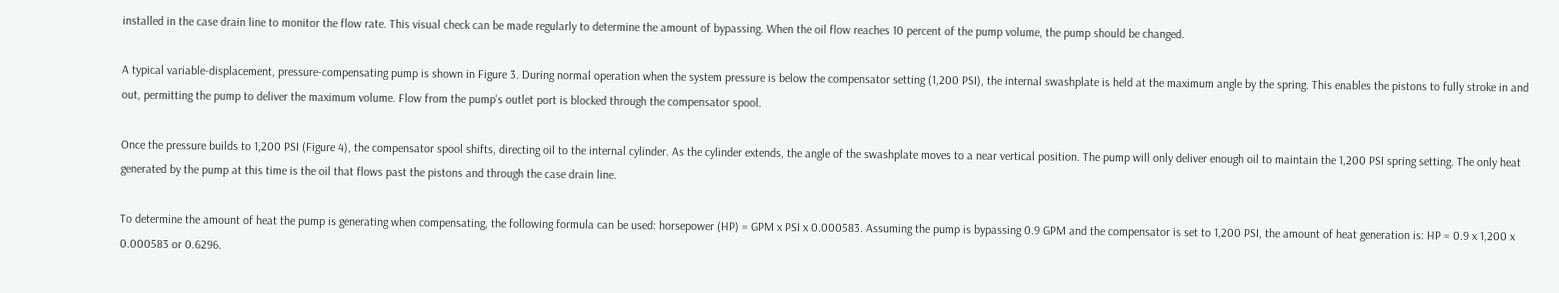installed in the case drain line to monitor the flow rate. This visual check can be made regularly to determine the amount of bypassing. When the oil flow reaches 10 percent of the pump volume, the pump should be changed.

A typical variable-displacement, pressure-compensating pump is shown in Figure 3. During normal operation when the system pressure is below the compensator setting (1,200 PSI), the internal swashplate is held at the maximum angle by the spring. This enables the pistons to fully stroke in and out, permitting the pump to deliver the maximum volume. Flow from the pump’s outlet port is blocked through the compensator spool.

Once the pressure builds to 1,200 PSI (Figure 4), the compensator spool shifts, directing oil to the internal cylinder. As the cylinder extends, the angle of the swashplate moves to a near vertical position. The pump will only deliver enough oil to maintain the 1,200 PSI spring setting. The only heat generated by the pump at this time is the oil that flows past the pistons and through the case drain line.

To determine the amount of heat the pump is generating when compensating, the following formula can be used: horsepower (HP) = GPM x PSI x 0.000583. Assuming the pump is bypassing 0.9 GPM and the compensator is set to 1,200 PSI, the amount of heat generation is: HP = 0.9 x 1,200 x 0.000583 or 0.6296.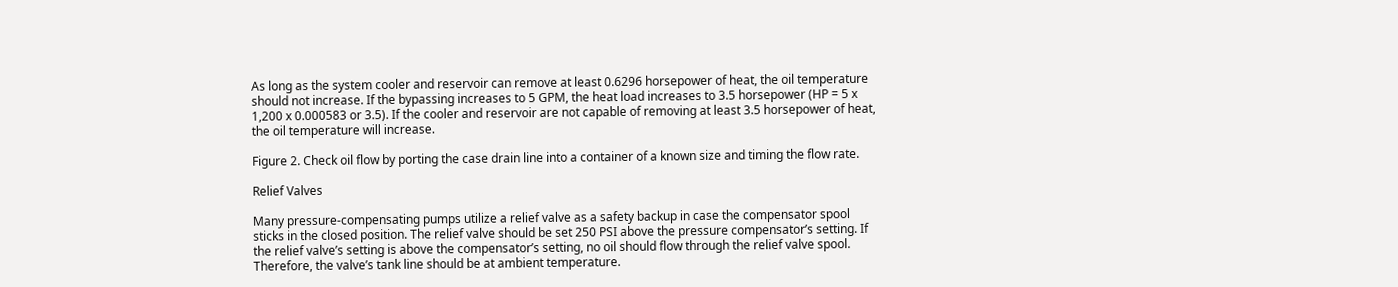As long as the system cooler and reservoir can remove at least 0.6296 horsepower of heat, the oil temperature should not increase. If the bypassing increases to 5 GPM, the heat load increases to 3.5 horsepower (HP = 5 x 1,200 x 0.000583 or 3.5). If the cooler and reservoir are not capable of removing at least 3.5 horsepower of heat, the oil temperature will increase.

Figure 2. Check oil flow by porting the case drain line into a container of a known size and timing the flow rate.

Relief Valves

Many pressure-compensating pumps utilize a relief valve as a safety backup in case the compensator spool sticks in the closed position. The relief valve should be set 250 PSI above the pressure compensator’s setting. If the relief valve’s setting is above the compensator’s setting, no oil should flow through the relief valve spool. Therefore, the valve’s tank line should be at ambient temperature.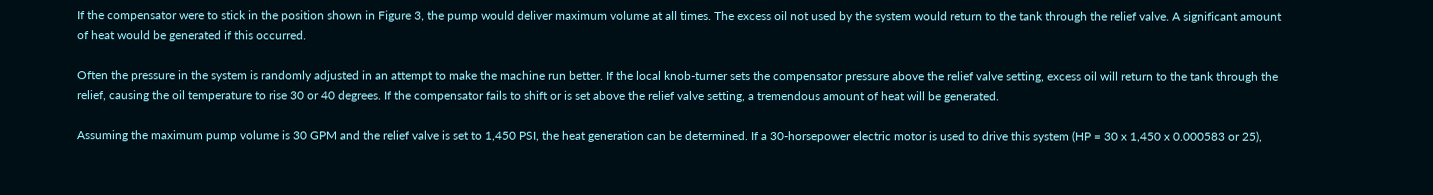If the compensator were to stick in the position shown in Figure 3, the pump would deliver maximum volume at all times. The excess oil not used by the system would return to the tank through the relief valve. A significant amount of heat would be generated if this occurred.

Often the pressure in the system is randomly adjusted in an attempt to make the machine run better. If the local knob-turner sets the compensator pressure above the relief valve setting, excess oil will return to the tank through the relief, causing the oil temperature to rise 30 or 40 degrees. If the compensator fails to shift or is set above the relief valve setting, a tremendous amount of heat will be generated.

Assuming the maximum pump volume is 30 GPM and the relief valve is set to 1,450 PSI, the heat generation can be determined. If a 30-horsepower electric motor is used to drive this system (HP = 30 x 1,450 x 0.000583 or 25),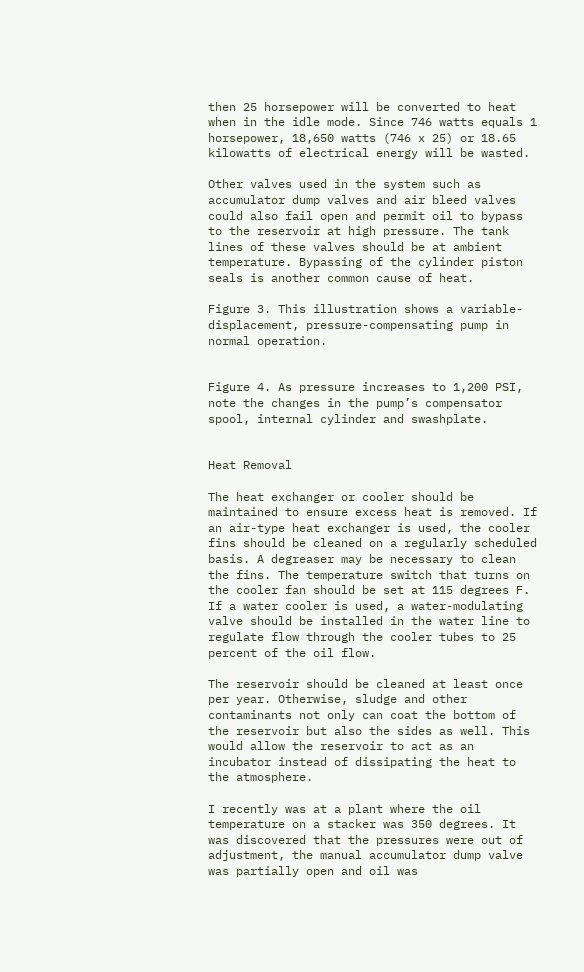then 25 horsepower will be converted to heat when in the idle mode. Since 746 watts equals 1 horsepower, 18,650 watts (746 x 25) or 18.65 kilowatts of electrical energy will be wasted.

Other valves used in the system such as accumulator dump valves and air bleed valves could also fail open and permit oil to bypass to the reservoir at high pressure. The tank lines of these valves should be at ambient temperature. Bypassing of the cylinder piston seals is another common cause of heat.

Figure 3. This illustration shows a variable-displacement, pressure-compensating pump in normal operation.


Figure 4. As pressure increases to 1,200 PSI, note the changes in the pump’s compensator spool, internal cylinder and swashplate.


Heat Removal

The heat exchanger or cooler should be maintained to ensure excess heat is removed. If an air-type heat exchanger is used, the cooler fins should be cleaned on a regularly scheduled basis. A degreaser may be necessary to clean the fins. The temperature switch that turns on the cooler fan should be set at 115 degrees F. If a water cooler is used, a water-modulating valve should be installed in the water line to regulate flow through the cooler tubes to 25 percent of the oil flow.

The reservoir should be cleaned at least once per year. Otherwise, sludge and other contaminants not only can coat the bottom of the reservoir but also the sides as well. This would allow the reservoir to act as an incubator instead of dissipating the heat to the atmosphere.

I recently was at a plant where the oil temperature on a stacker was 350 degrees. It was discovered that the pressures were out of adjustment, the manual accumulator dump valve was partially open and oil was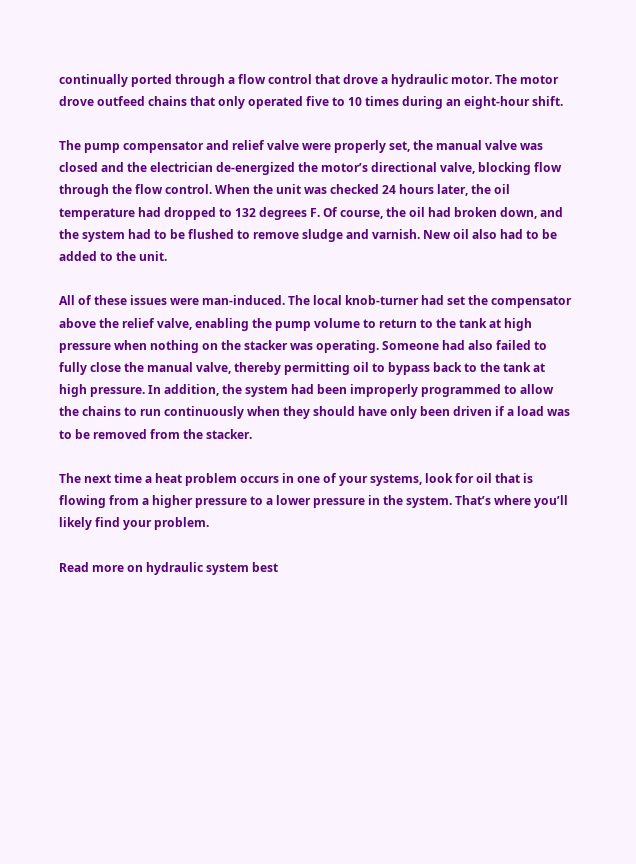continually ported through a flow control that drove a hydraulic motor. The motor drove outfeed chains that only operated five to 10 times during an eight-hour shift.

The pump compensator and relief valve were properly set, the manual valve was closed and the electrician de-energized the motor’s directional valve, blocking flow through the flow control. When the unit was checked 24 hours later, the oil temperature had dropped to 132 degrees F. Of course, the oil had broken down, and the system had to be flushed to remove sludge and varnish. New oil also had to be added to the unit.

All of these issues were man-induced. The local knob-turner had set the compensator above the relief valve, enabling the pump volume to return to the tank at high pressure when nothing on the stacker was operating. Someone had also failed to fully close the manual valve, thereby permitting oil to bypass back to the tank at high pressure. In addition, the system had been improperly programmed to allow the chains to run continuously when they should have only been driven if a load was to be removed from the stacker.

The next time a heat problem occurs in one of your systems, look for oil that is flowing from a higher pressure to a lower pressure in the system. That’s where you’ll likely find your problem.

Read more on hydraulic system best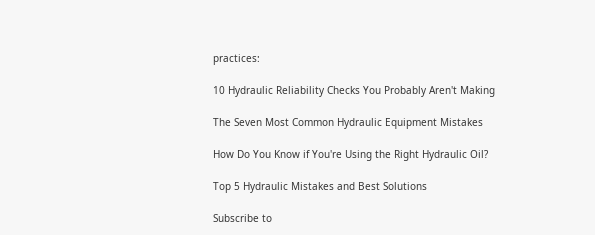practices:

10 Hydraulic Reliability Checks You Probably Aren't Making

The Seven Most Common Hydraulic Equipment Mistakes

How Do You Know if You're Using the Right Hydraulic Oil?

Top 5 Hydraulic Mistakes and Best Solutions

Subscribe to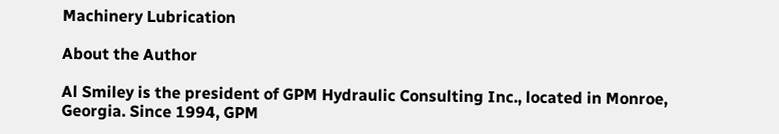Machinery Lubrication

About the Author

Al Smiley is the president of GPM Hydraulic Consulting Inc., located in Monroe, Georgia. Since 1994, GPM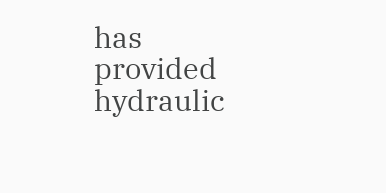has provided hydraulic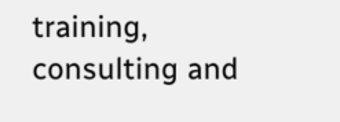training, consulting and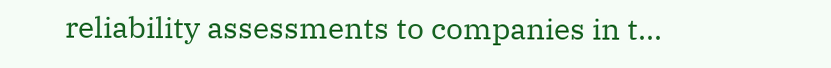reliability assessments to companies in t...